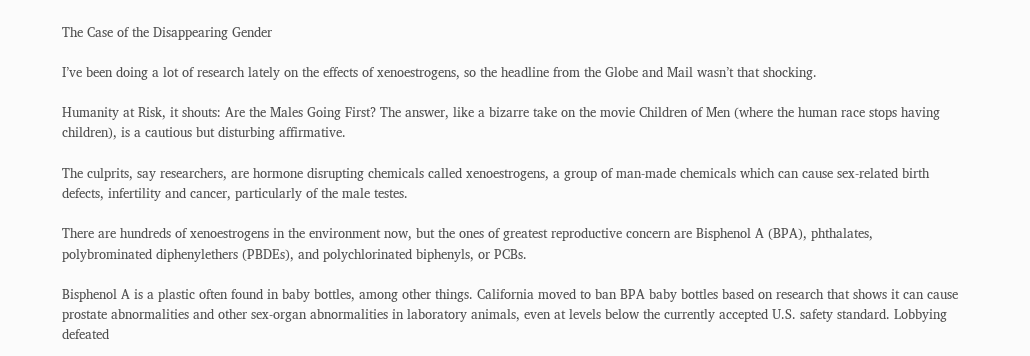The Case of the Disappearing Gender

I’ve been doing a lot of research lately on the effects of xenoestrogens, so the headline from the Globe and Mail wasn’t that shocking.

Humanity at Risk, it shouts: Are the Males Going First? The answer, like a bizarre take on the movie Children of Men (where the human race stops having children), is a cautious but disturbing affirmative.

The culprits, say researchers, are hormone disrupting chemicals called xenoestrogens, a group of man-made chemicals which can cause sex-related birth defects, infertility and cancer, particularly of the male testes.

There are hundreds of xenoestrogens in the environment now, but the ones of greatest reproductive concern are Bisphenol A (BPA), phthalates, polybrominated diphenylethers (PBDEs), and polychlorinated biphenyls, or PCBs.

Bisphenol A is a plastic often found in baby bottles, among other things. California moved to ban BPA baby bottles based on research that shows it can cause prostate abnormalities and other sex-organ abnormalities in laboratory animals, even at levels below the currently accepted U.S. safety standard. Lobbying defeated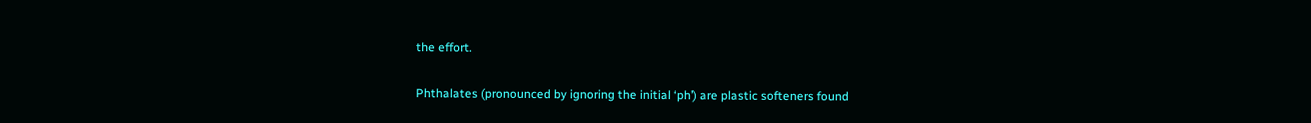the effort.

Phthalates (pronounced by ignoring the initial ‘ph’) are plastic softeners found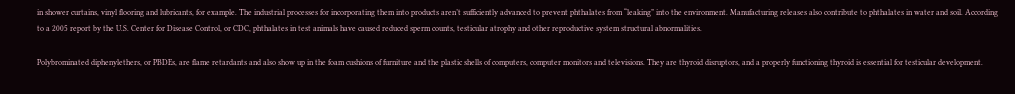in shower curtains, vinyl flooring and lubricants, for example. The industrial processes for incorporating them into products aren’t sufficiently advanced to prevent phthalates from “leaking” into the environment. Manufacturing releases also contribute to phthalates in water and soil. According to a 2005 report by the U.S. Center for Disease Control, or CDC, phthalates in test animals have caused reduced sperm counts, testicular atrophy and other reproductive system structural abnormalities.

Polybrominated diphenylethers, or PBDEs, are flame retardants and also show up in the foam cushions of furniture and the plastic shells of computers, computer monitors and televisions. They are thyroid disruptors, and a properly functioning thyroid is essential for testicular development.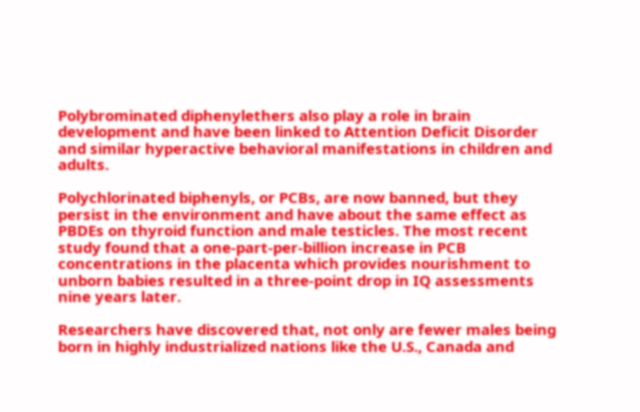Polybrominated diphenylethers also play a role in brain development and have been linked to Attention Deficit Disorder and similar hyperactive behavioral manifestations in children and adults.

Polychlorinated biphenyls, or PCBs, are now banned, but they persist in the environment and have about the same effect as PBDEs on thyroid function and male testicles. The most recent study found that a one-part-per-billion increase in PCB concentrations in the placenta which provides nourishment to unborn babies resulted in a three-point drop in IQ assessments nine years later.

Researchers have discovered that, not only are fewer males being born in highly industrialized nations like the U.S., Canada and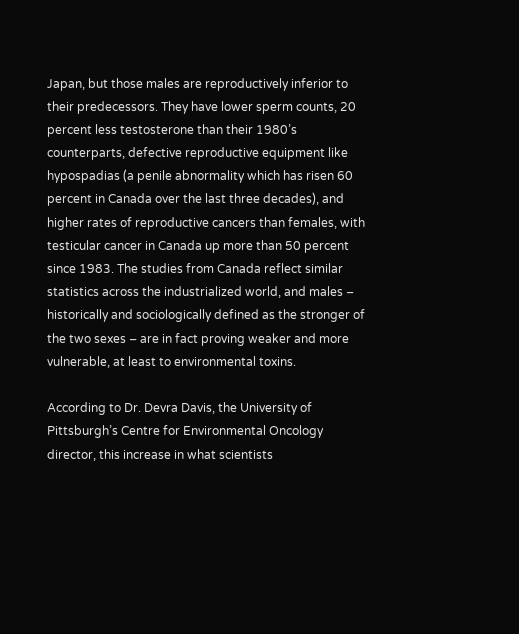Japan, but those males are reproductively inferior to their predecessors. They have lower sperm counts, 20 percent less testosterone than their 1980’s counterparts, defective reproductive equipment like hypospadias (a penile abnormality which has risen 60 percent in Canada over the last three decades), and higher rates of reproductive cancers than females, with testicular cancer in Canada up more than 50 percent since 1983. The studies from Canada reflect similar statistics across the industrialized world, and males – historically and sociologically defined as the stronger of the two sexes – are in fact proving weaker and more vulnerable, at least to environmental toxins.

According to Dr. Devra Davis, the University of Pittsburgh’s Centre for Environmental Oncology director, this increase in what scientists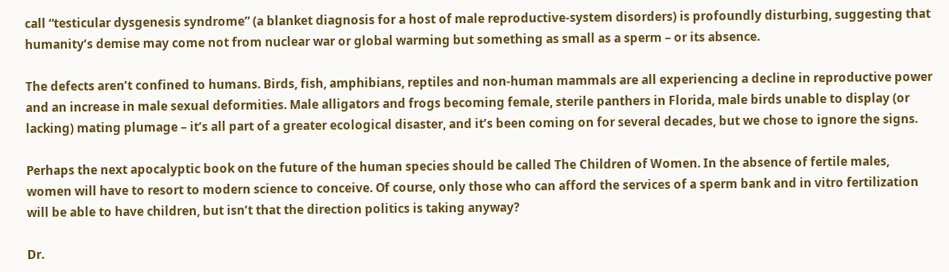call “testicular dysgenesis syndrome” (a blanket diagnosis for a host of male reproductive-system disorders) is profoundly disturbing, suggesting that humanity’s demise may come not from nuclear war or global warming but something as small as a sperm – or its absence.

The defects aren’t confined to humans. Birds, fish, amphibians, reptiles and non-human mammals are all experiencing a decline in reproductive power and an increase in male sexual deformities. Male alligators and frogs becoming female, sterile panthers in Florida, male birds unable to display (or lacking) mating plumage – it’s all part of a greater ecological disaster, and it’s been coming on for several decades, but we chose to ignore the signs.

Perhaps the next apocalyptic book on the future of the human species should be called The Children of Women. In the absence of fertile males, women will have to resort to modern science to conceive. Of course, only those who can afford the services of a sperm bank and in vitro fertilization will be able to have children, but isn’t that the direction politics is taking anyway?

Dr.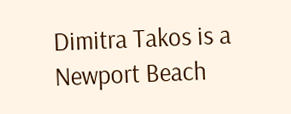Dimitra Takos is a Newport Beach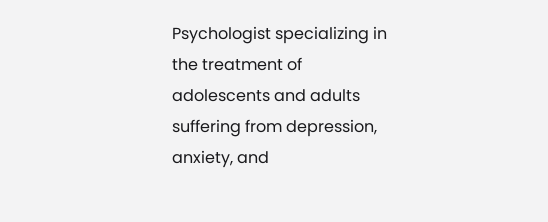Psychologist specializing in the treatment of adolescents and adults suffering from depression, anxiety, and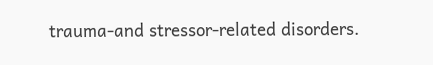trauma-and stressor-related disorders.